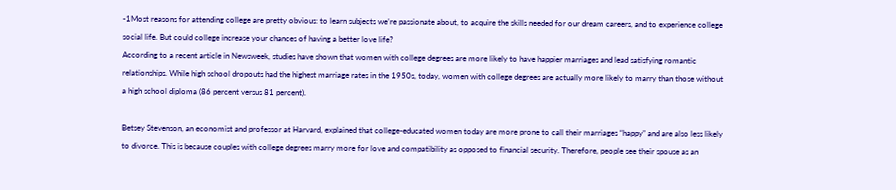-1Most reasons for attending college are pretty obvious: to learn subjects we’re passionate about, to acquire the skills needed for our dream careers, and to experience college social life. But could college increase your chances of having a better love life?
According to a recent article in Newsweek, studies have shown that women with college degrees are more likely to have happier marriages and lead satisfying romantic relationships. While high school dropouts had the highest marriage rates in the 1950s, today, women with college degrees are actually more likely to marry than those without a high school diploma (86 percent versus 81 percent).

Betsey Stevenson, an economist and professor at Harvard, explained that college-educated women today are more prone to call their marriages “happy” and are also less likely to divorce. This is because couples with college degrees marry more for love and compatibility as opposed to financial security. Therefore, people see their spouse as an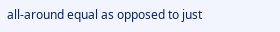all-around equal as opposed to just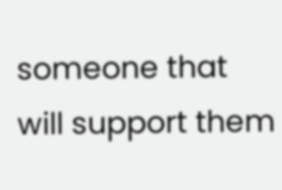someone that will support them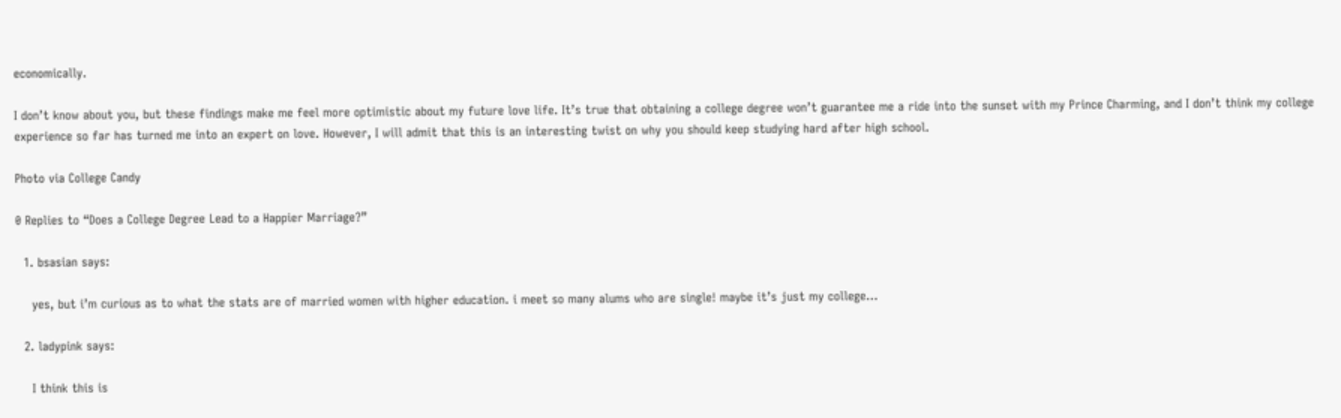economically.

I don’t know about you, but these findings make me feel more optimistic about my future love life. It’s true that obtaining a college degree won’t guarantee me a ride into the sunset with my Prince Charming, and I don’t think my college experience so far has turned me into an expert on love. However, I will admit that this is an interesting twist on why you should keep studying hard after high school.

Photo via College Candy

0 Replies to “Does a College Degree Lead to a Happier Marriage?”

  1. bsasian says:

    yes, but i’m curious as to what the stats are of married women with higher education. i meet so many alums who are single! maybe it’s just my college…

  2. ladypink says:

    I think this is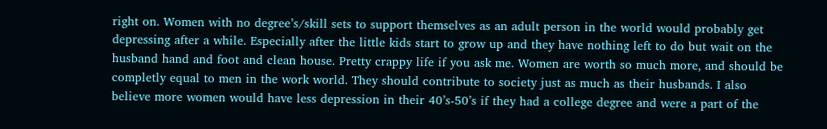right on. Women with no degree’s/skill sets to support themselves as an adult person in the world would probably get depressing after a while. Especially after the little kids start to grow up and they have nothing left to do but wait on the husband hand and foot and clean house. Pretty crappy life if you ask me. Women are worth so much more, and should be completly equal to men in the work world. They should contribute to society just as much as their husbands. I also believe more women would have less depression in their 40’s-50’s if they had a college degree and were a part of the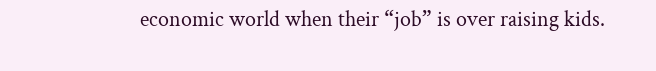economic world when their “job” is over raising kids.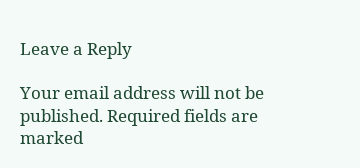Leave a Reply

Your email address will not be published. Required fields are marked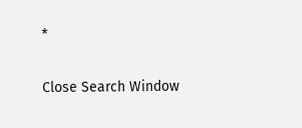*

Close Search Window